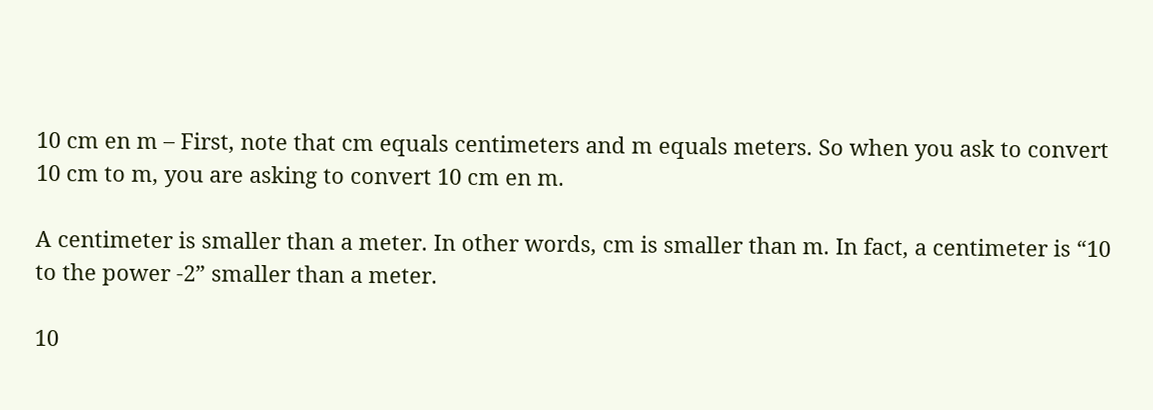10 cm en m – First, note that cm equals centimeters and m equals meters. So when you ask to convert 10 cm to m, you are asking to convert 10 cm en m.

A centimeter is smaller than a meter. In other words, cm is smaller than m. In fact, a centimeter is “10 to the power -2” smaller than a meter.

10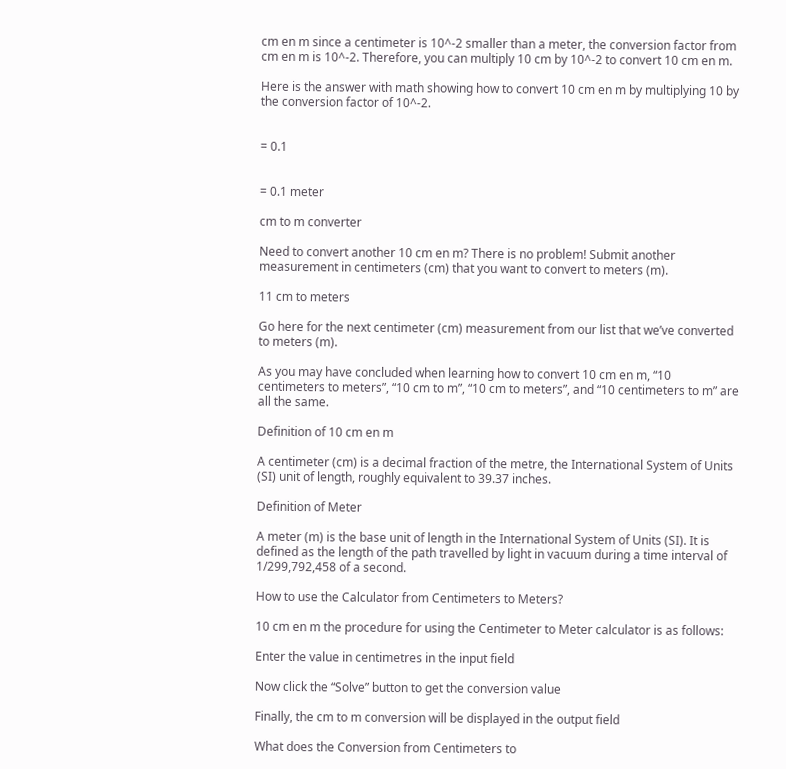cm en m since a centimeter is 10^-2 smaller than a meter, the conversion factor from cm en m is 10^-2. Therefore, you can multiply 10 cm by 10^-2 to convert 10 cm en m.

Here is the answer with math showing how to convert 10 cm en m by multiplying 10 by the conversion factor of 10^-2.


= 0.1


= 0.1 meter

cm to m converter

Need to convert another 10 cm en m? There is no problem! Submit another measurement in centimeters (cm) that you want to convert to meters (m).

11 cm to meters

Go here for the next centimeter (cm) measurement from our list that we’ve converted to meters (m).

As you may have concluded when learning how to convert 10 cm en m, “10 centimeters to meters”, “10 cm to m”, “10 cm to meters”, and “10 centimeters to m” are all the same.

Definition of 10 cm en m

A centimeter (cm) is a decimal fraction of the metre, the International System of Units (SI) unit of length, roughly equivalent to 39.37 inches.

Definition of Meter

A meter (m) is the base unit of length in the International System of Units (SI). It is defined as the length of the path travelled by light in vacuum during a time interval of 1/299,792,458 of a second.

How to use the Calculator from Centimeters to Meters?

10 cm en m the procedure for using the Centimeter to Meter calculator is as follows:

Enter the value in centimetres in the input field

Now click the “Solve” button to get the conversion value

Finally, the cm to m conversion will be displayed in the output field

What does the Conversion from Centimeters to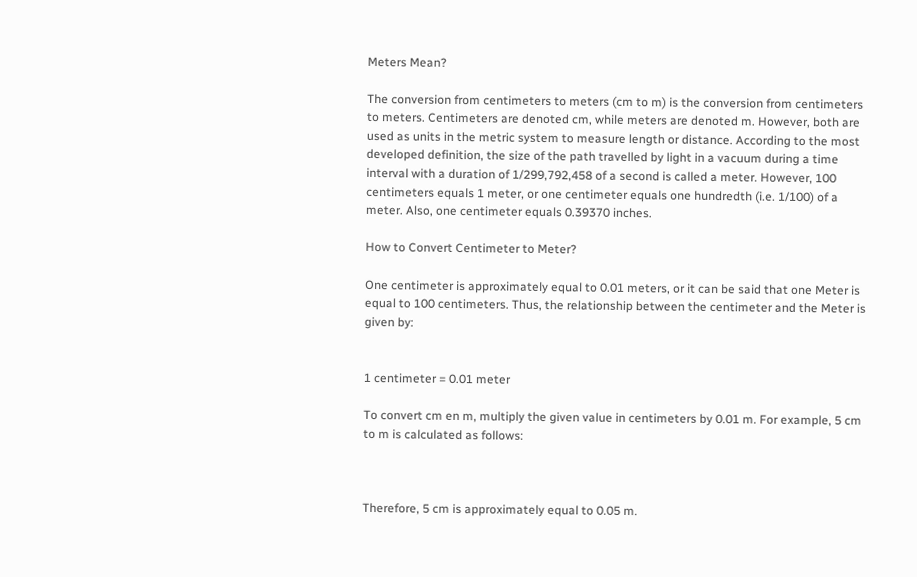Meters Mean?

The conversion from centimeters to meters (cm to m) is the conversion from centimeters to meters. Centimeters are denoted cm, while meters are denoted m. However, both are used as units in the metric system to measure length or distance. According to the most developed definition, the size of the path travelled by light in a vacuum during a time interval with a duration of 1/299,792,458 of a second is called a meter. However, 100 centimeters equals 1 meter, or one centimeter equals one hundredth (i.e. 1/100) of a meter. Also, one centimeter equals 0.39370 inches.

How to Convert Centimeter to Meter?

One centimeter is approximately equal to 0.01 meters, or it can be said that one Meter is equal to 100 centimeters. Thus, the relationship between the centimeter and the Meter is given by:


1 centimeter = 0.01 meter

To convert cm en m, multiply the given value in centimeters by 0.01 m. For example, 5 cm to m is calculated as follows:



Therefore, 5 cm is approximately equal to 0.05 m.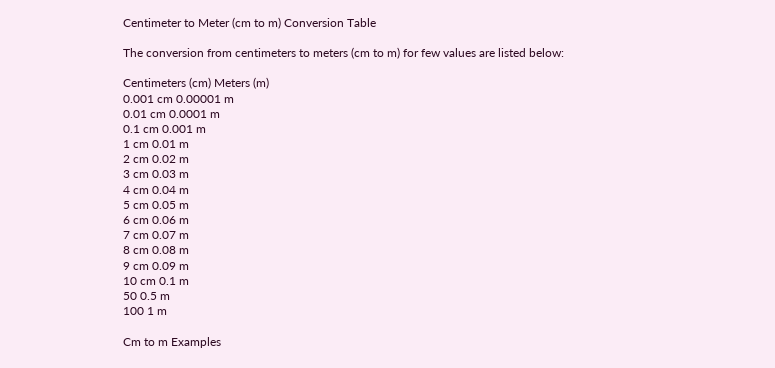Centimeter to Meter (cm to m) Conversion Table

The conversion from centimeters to meters (cm to m) for few values are listed below:

Centimeters (cm) Meters (m)
0.001 cm 0.00001 m
0.01 cm 0.0001 m
0.1 cm 0.001 m
1 cm 0.01 m
2 cm 0.02 m
3 cm 0.03 m
4 cm 0.04 m
5 cm 0.05 m
6 cm 0.06 m
7 cm 0.07 m
8 cm 0.08 m
9 cm 0.09 m
10 cm 0.1 m
50 0.5 m
100 1 m

Cm to m Examples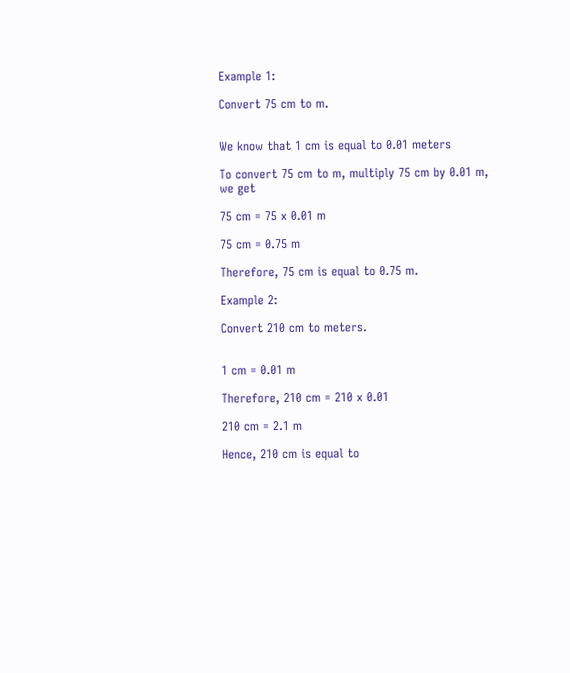Example 1:

Convert 75 cm to m.


We know that 1 cm is equal to 0.01 meters

To convert 75 cm to m, multiply 75 cm by 0.01 m, we get

75 cm = 75 x 0.01 m

75 cm = 0.75 m

Therefore, 75 cm is equal to 0.75 m.

Example 2:

Convert 210 cm to meters.


1 cm = 0.01 m

Therefore, 210 cm = 210 x 0.01

210 cm = 2.1 m

Hence, 210 cm is equal to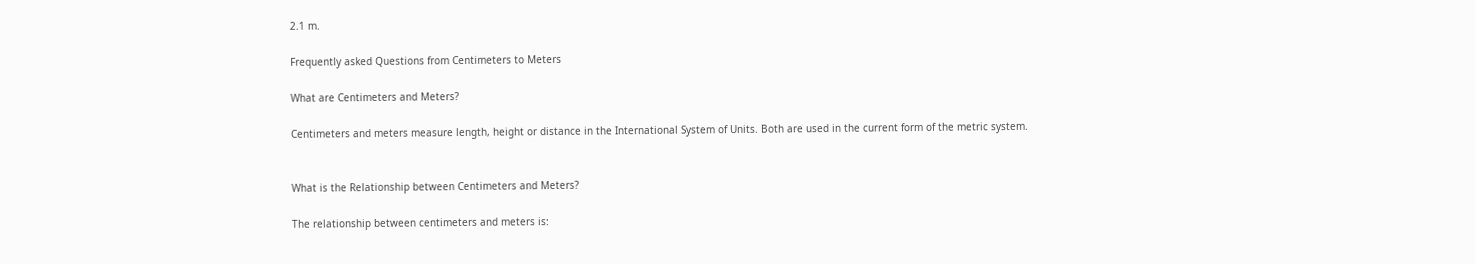2.1 m.

Frequently asked Questions from Centimeters to Meters

What are Centimeters and Meters?

Centimeters and meters measure length, height or distance in the International System of Units. Both are used in the current form of the metric system.


What is the Relationship between Centimeters and Meters?

The relationship between centimeters and meters is: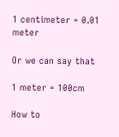1 centimeter = 0.01 meter

Or we can say that

1 meter = 100cm

How to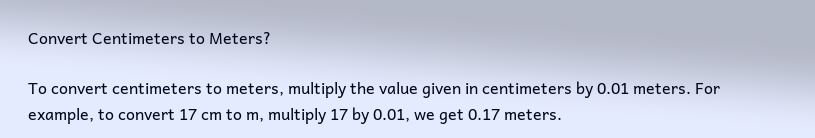Convert Centimeters to Meters?

To convert centimeters to meters, multiply the value given in centimeters by 0.01 meters. For example, to convert 17 cm to m, multiply 17 by 0.01, we get 0.17 meters.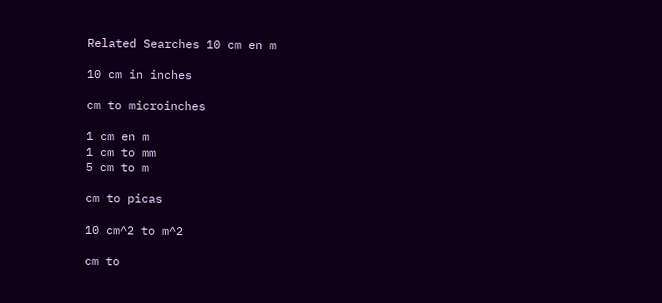Related Searches 10 cm en m

10 cm in inches

cm to microinches

1 cm en m
1 cm to mm
5 cm to m

cm to picas

10 cm^2 to m^2

cm to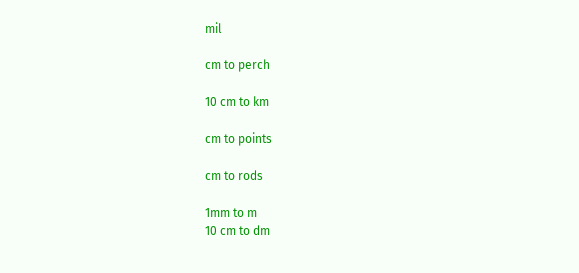mil

cm to perch

10 cm to km

cm to points

cm to rods

1mm to m
10 cm to dm